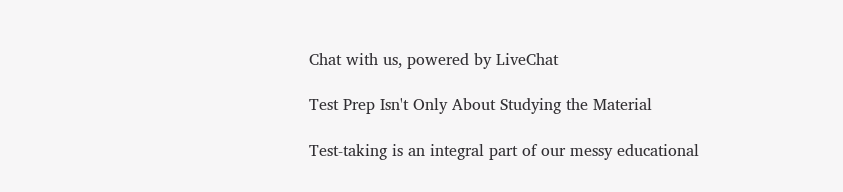Chat with us, powered by LiveChat

Test Prep Isn't Only About Studying the Material

Test-taking is an integral part of our messy educational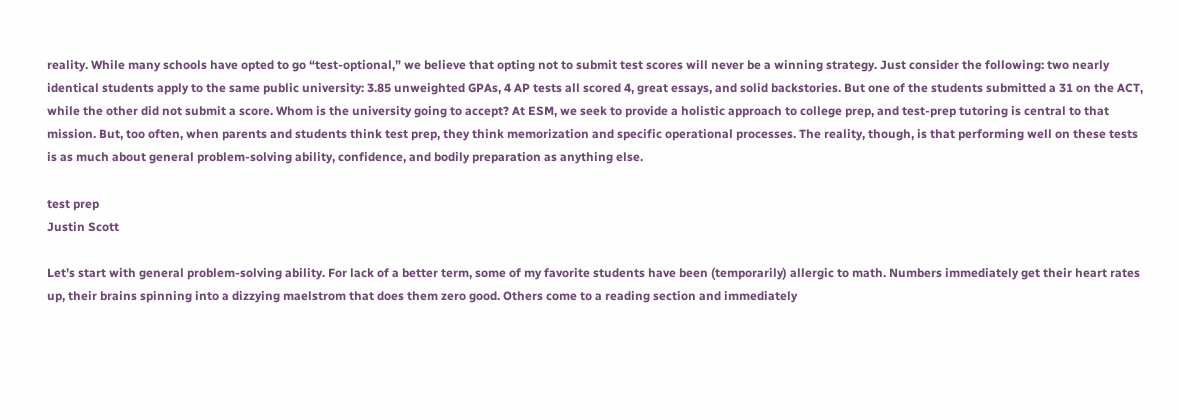reality. While many schools have opted to go “test-optional,” we believe that opting not to submit test scores will never be a winning strategy. Just consider the following: two nearly identical students apply to the same public university: 3.85 unweighted GPAs, 4 AP tests all scored 4, great essays, and solid backstories. But one of the students submitted a 31 on the ACT, while the other did not submit a score. Whom is the university going to accept? At ESM, we seek to provide a holistic approach to college prep, and test-prep tutoring is central to that mission. But, too often, when parents and students think test prep, they think memorization and specific operational processes. The reality, though, is that performing well on these tests is as much about general problem-solving ability, confidence, and bodily preparation as anything else.

test prep
Justin Scott

Let’s start with general problem-solving ability. For lack of a better term, some of my favorite students have been (temporarily) allergic to math. Numbers immediately get their heart rates up, their brains spinning into a dizzying maelstrom that does them zero good. Others come to a reading section and immediately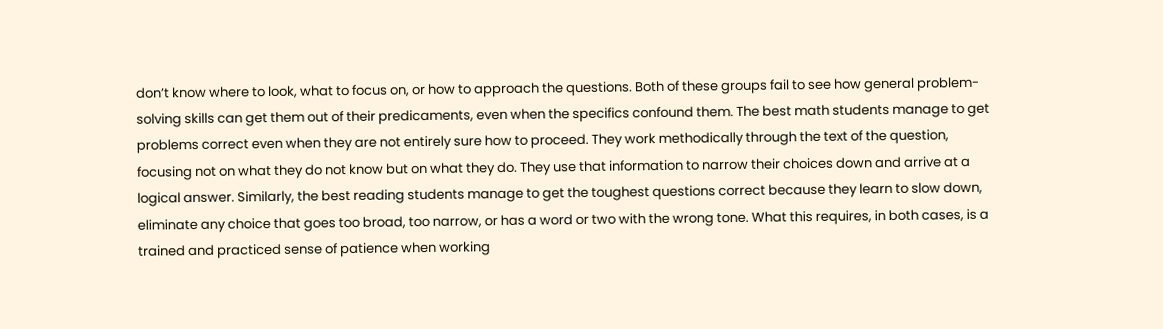don’t know where to look, what to focus on, or how to approach the questions. Both of these groups fail to see how general problem-solving skills can get them out of their predicaments, even when the specifics confound them. The best math students manage to get problems correct even when they are not entirely sure how to proceed. They work methodically through the text of the question, focusing not on what they do not know but on what they do. They use that information to narrow their choices down and arrive at a logical answer. Similarly, the best reading students manage to get the toughest questions correct because they learn to slow down, eliminate any choice that goes too broad, too narrow, or has a word or two with the wrong tone. What this requires, in both cases, is a trained and practiced sense of patience when working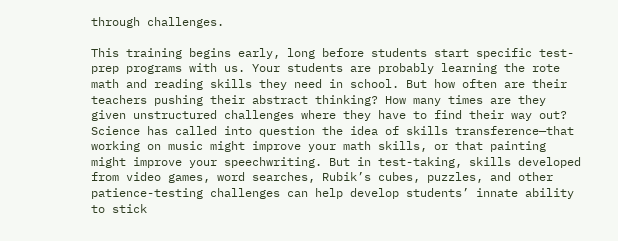through challenges.

This training begins early, long before students start specific test-prep programs with us. Your students are probably learning the rote math and reading skills they need in school. But how often are their teachers pushing their abstract thinking? How many times are they given unstructured challenges where they have to find their way out? Science has called into question the idea of skills transference—that working on music might improve your math skills, or that painting might improve your speechwriting. But in test-taking, skills developed from video games, word searches, Rubik’s cubes, puzzles, and other patience-testing challenges can help develop students’ innate ability to stick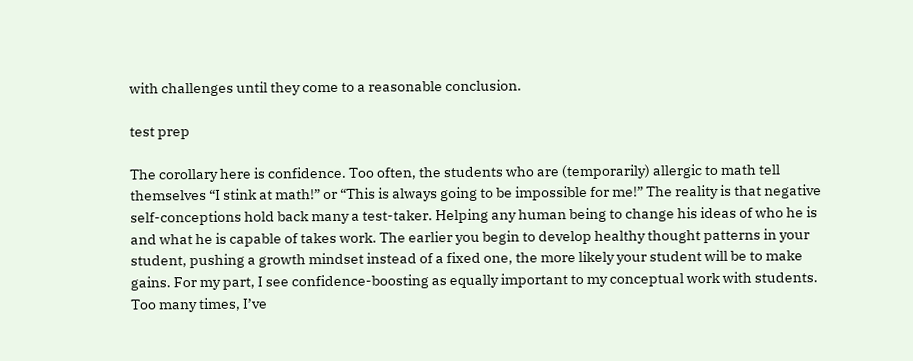with challenges until they come to a reasonable conclusion.

test prep

The corollary here is confidence. Too often, the students who are (temporarily) allergic to math tell themselves “I stink at math!” or “This is always going to be impossible for me!” The reality is that negative self-conceptions hold back many a test-taker. Helping any human being to change his ideas of who he is and what he is capable of takes work. The earlier you begin to develop healthy thought patterns in your student, pushing a growth mindset instead of a fixed one, the more likely your student will be to make gains. For my part, I see confidence-boosting as equally important to my conceptual work with students. Too many times, I’ve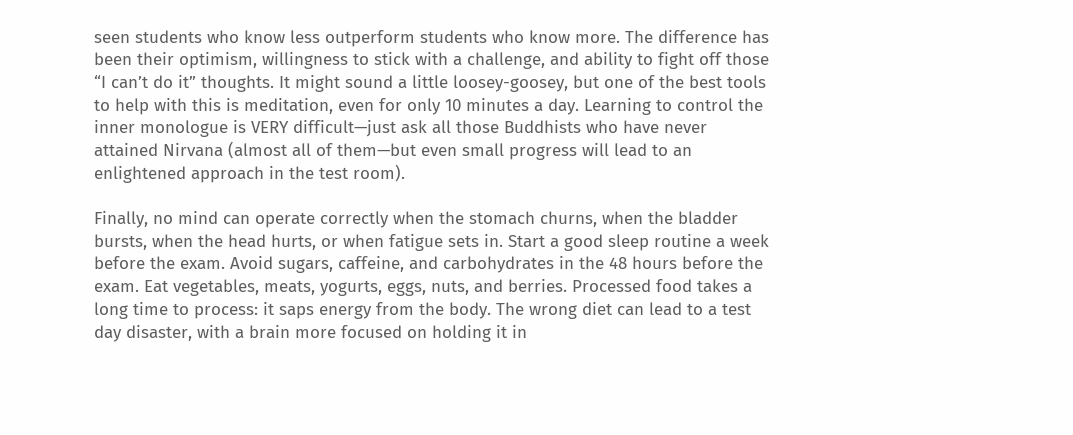seen students who know less outperform students who know more. The difference has been their optimism, willingness to stick with a challenge, and ability to fight off those “I can’t do it” thoughts. It might sound a little loosey-goosey, but one of the best tools to help with this is meditation, even for only 10 minutes a day. Learning to control the inner monologue is VERY difficult—just ask all those Buddhists who have never attained Nirvana (almost all of them—but even small progress will lead to an enlightened approach in the test room).

Finally, no mind can operate correctly when the stomach churns, when the bladder bursts, when the head hurts, or when fatigue sets in. Start a good sleep routine a week before the exam. Avoid sugars, caffeine, and carbohydrates in the 48 hours before the exam. Eat vegetables, meats, yogurts, eggs, nuts, and berries. Processed food takes a long time to process: it saps energy from the body. The wrong diet can lead to a test day disaster, with a brain more focused on holding it in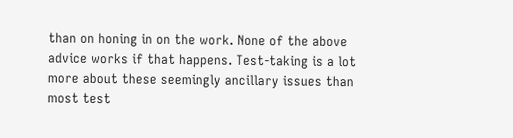than on honing in on the work. None of the above advice works if that happens. Test-taking is a lot more about these seemingly ancillary issues than most test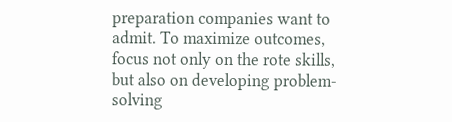preparation companies want to admit. To maximize outcomes, focus not only on the rote skills, but also on developing problem-solving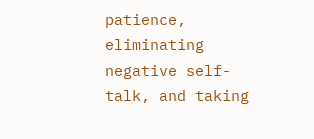patience, eliminating negative self-talk, and taking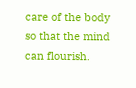care of the body so that the mind can flourish.